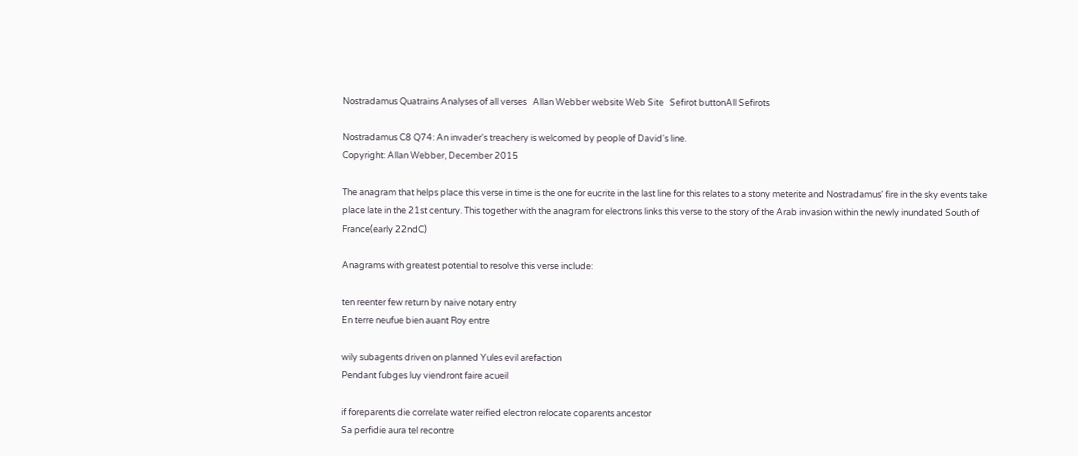Nostradamus Quatrains Analyses of all verses   Allan Webber website Web Site   Sefirot buttonAll Sefirots

Nostradamus C8 Q74: An invader's treachery is welcomed by people of David's line.
Copyright: Allan Webber, December 2015

The anagram that helps place this verse in time is the one for eucrite in the last line for this relates to a stony meterite and Nostradamus' fire in the sky events take place late in the 21st century. This together with the anagram for electrons links this verse to the story of the Arab invasion within the newly inundated South of France(early 22ndC)

Anagrams with greatest potential to resolve this verse include:

ten reenter few return by naive notary entry
En terre neufue bien auant Roy entre

wily subagents driven on planned Yules evil arefaction
Pendant ſubges luy viendront faire acueil

if foreparents die correlate water reified electron relocate coparents ancestor
Sa perfidie aura tel recontre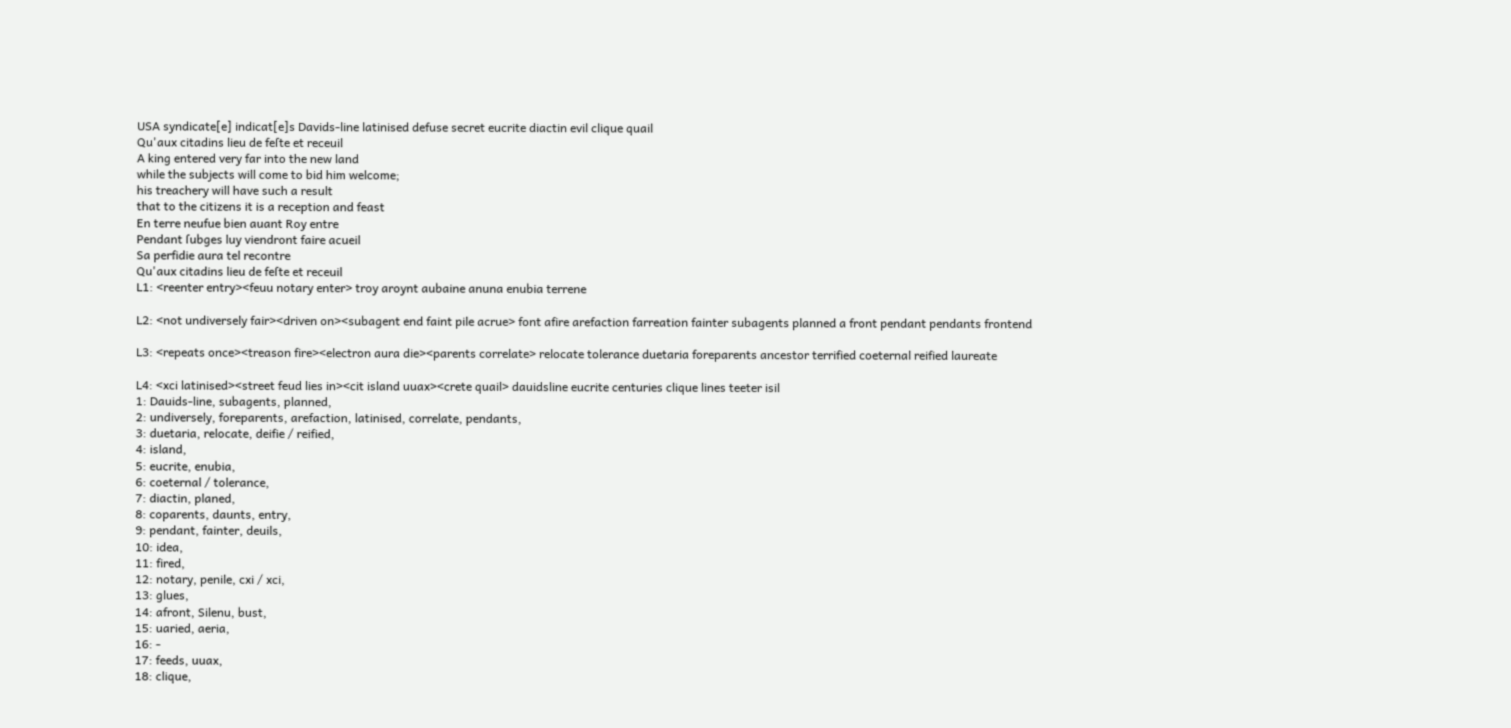USA syndicate[e] indicat[e]s Davids-line latinised defuse secret eucrite diactin evil clique quail
Qu'aux citadins lieu de feſte et receuil
A king entered very far into the new land
while the subjects will come to bid him welcome;
his treachery will have such a result
that to the citizens it is a reception and feast
En terre neufue bien auant Roy entre
Pendant ſubges luy viendront faire acueil
Sa perfidie aura tel recontre
Qu'aux citadins lieu de feſte et receuil
L1: <reenter entry><feuu notary enter> troy aroynt aubaine anuna enubia terrene

L2: <not undiversely fair><driven on><subagent end faint pile acrue> font afire arefaction farreation fainter subagents planned a front pendant pendants frontend

L3: <repeats once><treason fire><electron aura die><parents correlate> relocate tolerance duetaria foreparents ancestor terrified coeternal reified laureate

L4: <xci latinised><street feud lies in><cit island uuax><crete quail> dauidsline eucrite centuries clique lines teeter isil
1: Dauids-line, subagents, planned,
2: undiversely, foreparents, arefaction, latinised, correlate, pendants,
3: duetaria, relocate, deifie / reified,
4: island,
5: eucrite, enubia,
6: coeternal / tolerance,
7: diactin, planed,
8: coparents, daunts, entry,
9: pendant, fainter, deuils,
10: idea,
11: fired,
12: notary, penile, cxi / xci,
13: glues,
14: afront, Silenu, bust,
15: uaried, aeria,
16: -
17: feeds, uuax,
18: clique,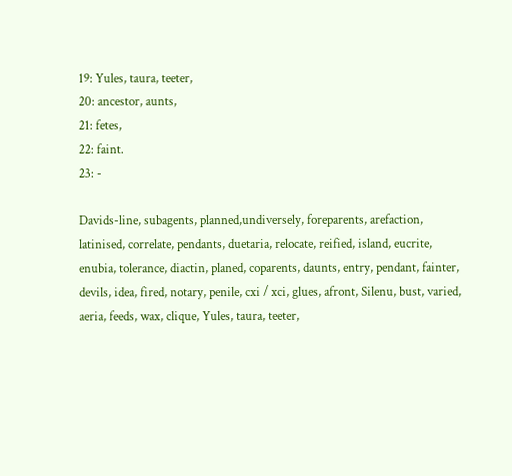19: Yules, taura, teeter,
20: ancestor, aunts,
21: fetes,
22: faint.
23: -

Davids-line, subagents, planned,undiversely, foreparents, arefaction, latinised, correlate, pendants, duetaria, relocate, reified, island, eucrite, enubia, tolerance, diactin, planed, coparents, daunts, entry, pendant, fainter, devils, idea, fired, notary, penile, cxi / xci, glues, afront, Silenu, bust, varied, aeria, feeds, wax, clique, Yules, taura, teeter,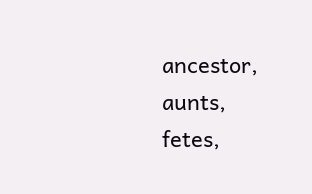ancestor, aunts,  fetes,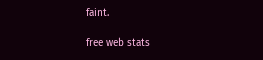faint.

free web stats